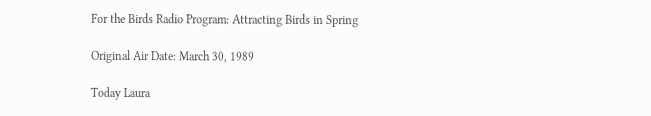For the Birds Radio Program: Attracting Birds in Spring

Original Air Date: March 30, 1989

Today Laura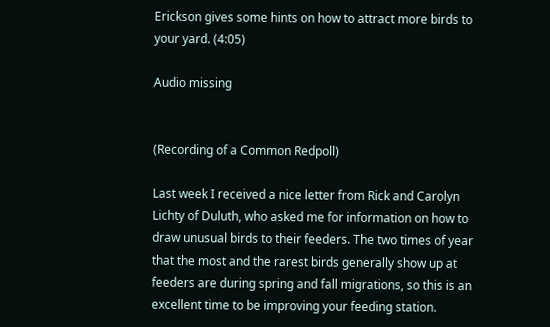Erickson gives some hints on how to attract more birds to your yard. (4:05)

Audio missing


(Recording of a Common Redpoll)

Last week I received a nice letter from Rick and Carolyn Lichty of Duluth, who asked me for information on how to draw unusual birds to their feeders. The two times of year that the most and the rarest birds generally show up at feeders are during spring and fall migrations, so this is an excellent time to be improving your feeding station.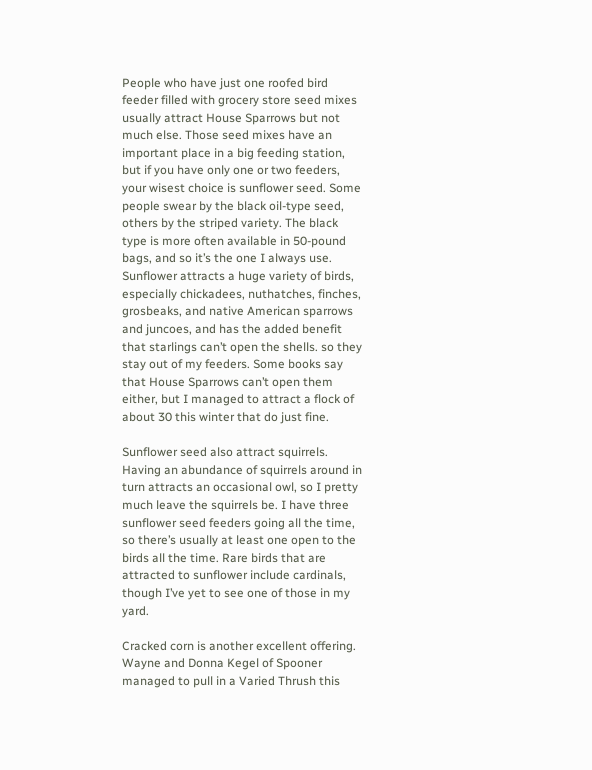People who have just one roofed bird feeder filled with grocery store seed mixes usually attract House Sparrows but not much else. Those seed mixes have an important place in a big feeding station, but if you have only one or two feeders, your wisest choice is sunflower seed. Some people swear by the black oil-type seed, others by the striped variety. The black type is more often available in 50-pound bags, and so it’s the one I always use. Sunflower attracts a huge variety of birds, especially chickadees, nuthatches, finches, grosbeaks, and native American sparrows and juncoes, and has the added benefit that starlings can’t open the shells. so they stay out of my feeders. Some books say that House Sparrows can’t open them either, but I managed to attract a flock of about 30 this winter that do just fine.

Sunflower seed also attract squirrels. Having an abundance of squirrels around in turn attracts an occasional owl, so I pretty much leave the squirrels be. I have three sunflower seed feeders going all the time, so there’s usually at least one open to the birds all the time. Rare birds that are attracted to sunflower include cardinals, though I’ve yet to see one of those in my yard.

Cracked corn is another excellent offering. Wayne and Donna Kegel of Spooner managed to pull in a Varied Thrush this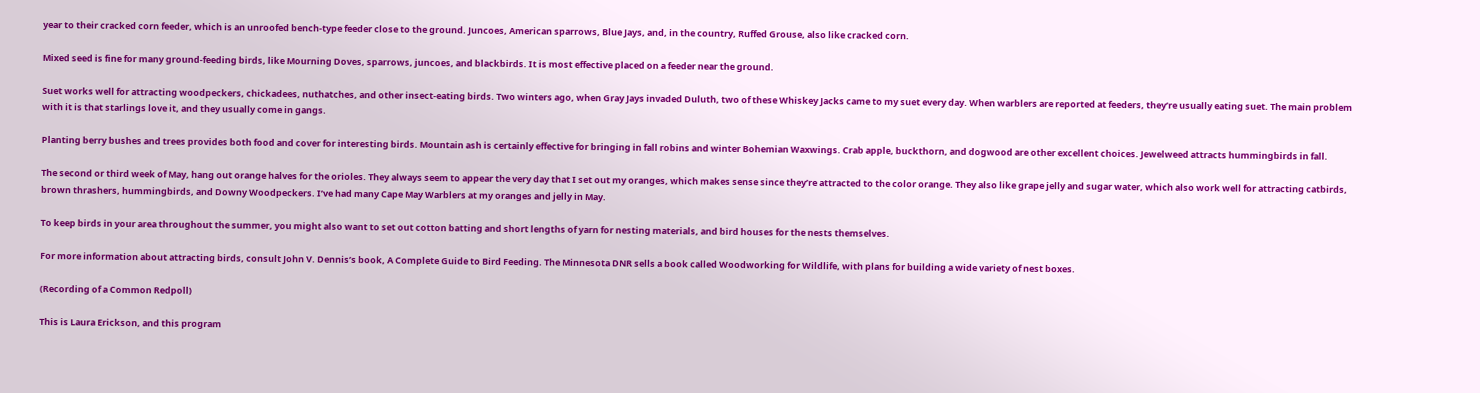year to their cracked corn feeder, which is an unroofed bench-type feeder close to the ground. Juncoes, American sparrows, Blue Jays, and, in the country, Ruffed Grouse, also like cracked corn.

Mixed seed is fine for many ground-feeding birds, like Mourning Doves, sparrows, juncoes, and blackbirds. It is most effective placed on a feeder near the ground.

Suet works well for attracting woodpeckers, chickadees, nuthatches, and other insect-eating birds. Two winters ago, when Gray Jays invaded Duluth, two of these Whiskey Jacks came to my suet every day. When warblers are reported at feeders, they’re usually eating suet. The main problem with it is that starlings love it, and they usually come in gangs.

Planting berry bushes and trees provides both food and cover for interesting birds. Mountain ash is certainly effective for bringing in fall robins and winter Bohemian Waxwings. Crab apple, buckthorn, and dogwood are other excellent choices. Jewelweed attracts hummingbirds in fall.

The second or third week of May, hang out orange halves for the orioles. They always seem to appear the very day that I set out my oranges, which makes sense since they’re attracted to the color orange. They also like grape jelly and sugar water, which also work well for attracting catbirds, brown thrashers, hummingbirds, and Downy Woodpeckers. I’ve had many Cape May Warblers at my oranges and jelly in May.

To keep birds in your area throughout the summer, you might also want to set out cotton batting and short lengths of yarn for nesting materials, and bird houses for the nests themselves.

For more information about attracting birds, consult John V. Dennis’s book, A Complete Guide to Bird Feeding. The Minnesota DNR sells a book called Woodworking for Wildlife, with plans for building a wide variety of nest boxes.

(Recording of a Common Redpoll)

This is Laura Erickson, and this program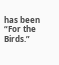has been “For the Birds.”